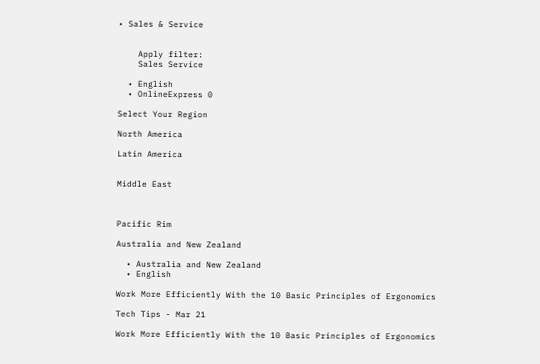• Sales & Service


    Apply filter:
    Sales Service

  • English
  • OnlineExpress 0

Select Your Region

North America

Latin America


Middle East



Pacific Rim

Australia and New Zealand

  • Australia and New Zealand
  • English

Work More Efficiently With the 10 Basic Principles of Ergonomics

Tech Tips - Mar 21

Work More Efficiently With the 10 Basic Principles of Ergonomics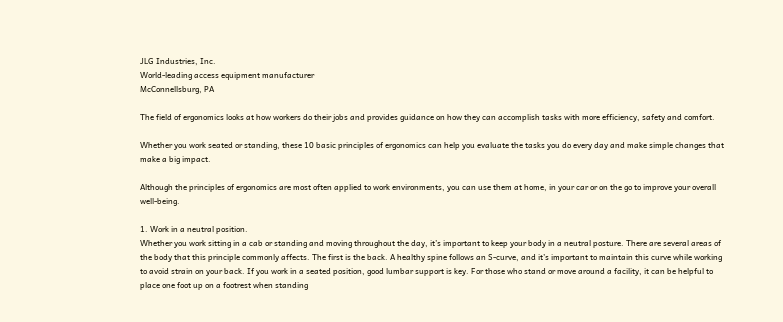JLG Industries, Inc.
World-leading access equipment manufacturer
McConnellsburg, PA

The field of ergonomics looks at how workers do their jobs and provides guidance on how they can accomplish tasks with more efficiency, safety and comfort.

Whether you work seated or standing, these 10 basic principles of ergonomics can help you evaluate the tasks you do every day and make simple changes that make a big impact.

Although the principles of ergonomics are most often applied to work environments, you can use them at home, in your car or on the go to improve your overall well-being.

1. Work in a neutral position.
Whether you work sitting in a cab or standing and moving throughout the day, it’s important to keep your body in a neutral posture. There are several areas of the body that this principle commonly affects. The first is the back. A healthy spine follows an S-curve, and it’s important to maintain this curve while working to avoid strain on your back. If you work in a seated position, good lumbar support is key. For those who stand or move around a facility, it can be helpful to place one foot up on a footrest when standing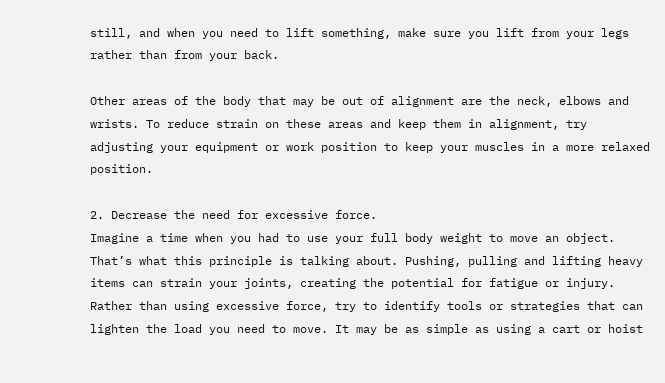still, and when you need to lift something, make sure you lift from your legs rather than from your back.

Other areas of the body that may be out of alignment are the neck, elbows and wrists. To reduce strain on these areas and keep them in alignment, try adjusting your equipment or work position to keep your muscles in a more relaxed position.

2. Decrease the need for excessive force.
Imagine a time when you had to use your full body weight to move an object. That’s what this principle is talking about. Pushing, pulling and lifting heavy items can strain your joints, creating the potential for fatigue or injury. Rather than using excessive force, try to identify tools or strategies that can lighten the load you need to move. It may be as simple as using a cart or hoist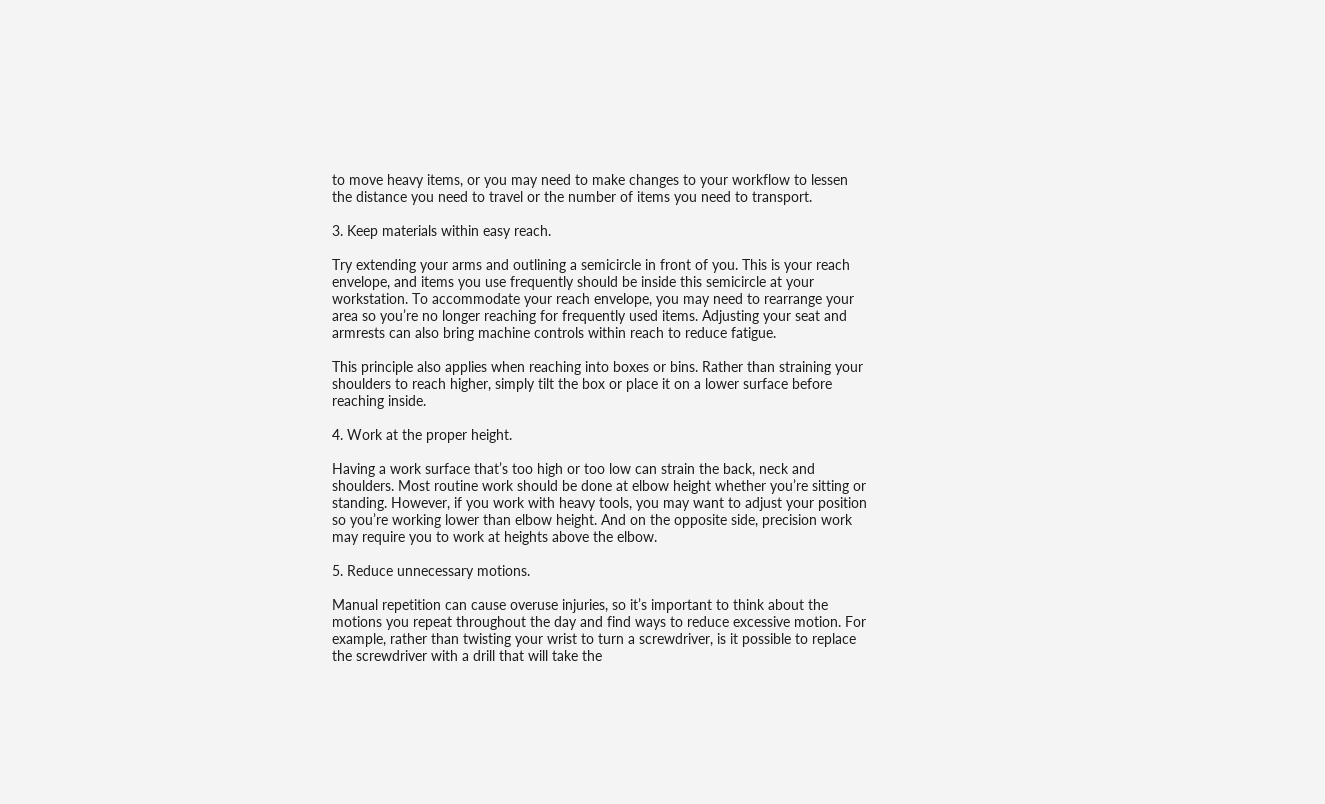to move heavy items, or you may need to make changes to your workflow to lessen the distance you need to travel or the number of items you need to transport.

3. Keep materials within easy reach.

Try extending your arms and outlining a semicircle in front of you. This is your reach envelope, and items you use frequently should be inside this semicircle at your workstation. To accommodate your reach envelope, you may need to rearrange your area so you’re no longer reaching for frequently used items. Adjusting your seat and armrests can also bring machine controls within reach to reduce fatigue.

This principle also applies when reaching into boxes or bins. Rather than straining your shoulders to reach higher, simply tilt the box or place it on a lower surface before reaching inside.

4. Work at the proper height.

Having a work surface that’s too high or too low can strain the back, neck and shoulders. Most routine work should be done at elbow height whether you’re sitting or standing. However, if you work with heavy tools, you may want to adjust your position so you’re working lower than elbow height. And on the opposite side, precision work may require you to work at heights above the elbow.

5. Reduce unnecessary motions.

Manual repetition can cause overuse injuries, so it’s important to think about the motions you repeat throughout the day and find ways to reduce excessive motion. For example, rather than twisting your wrist to turn a screwdriver, is it possible to replace the screwdriver with a drill that will take the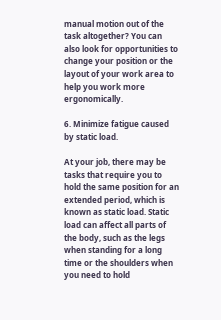manual motion out of the task altogether? You can also look for opportunities to change your position or the layout of your work area to help you work more ergonomically.

6. Minimize fatigue caused by static load.

At your job, there may be tasks that require you to hold the same position for an extended period, which is known as static load. Static load can affect all parts of the body, such as the legs when standing for a long time or the shoulders when you need to hold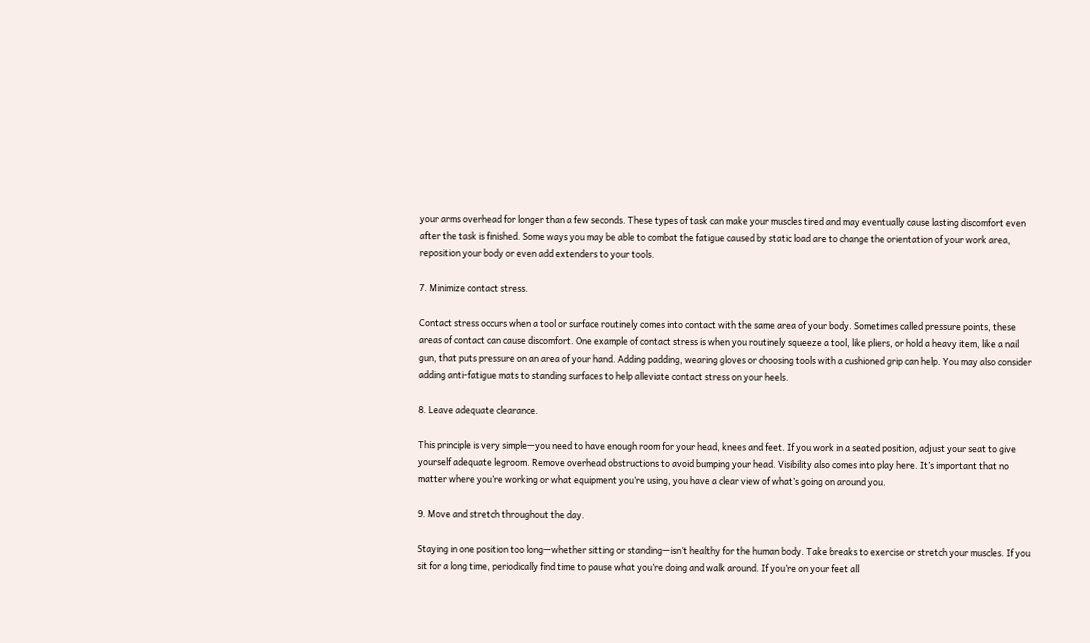your arms overhead for longer than a few seconds. These types of task can make your muscles tired and may eventually cause lasting discomfort even after the task is finished. Some ways you may be able to combat the fatigue caused by static load are to change the orientation of your work area, reposition your body or even add extenders to your tools.

7. Minimize contact stress.

Contact stress occurs when a tool or surface routinely comes into contact with the same area of your body. Sometimes called pressure points, these areas of contact can cause discomfort. One example of contact stress is when you routinely squeeze a tool, like pliers, or hold a heavy item, like a nail gun, that puts pressure on an area of your hand. Adding padding, wearing gloves or choosing tools with a cushioned grip can help. You may also consider adding anti-fatigue mats to standing surfaces to help alleviate contact stress on your heels.

8. Leave adequate clearance.

This principle is very simple—you need to have enough room for your head, knees and feet. If you work in a seated position, adjust your seat to give yourself adequate legroom. Remove overhead obstructions to avoid bumping your head. Visibility also comes into play here. It’s important that no matter where you’re working or what equipment you’re using, you have a clear view of what’s going on around you.

9. Move and stretch throughout the day.

Staying in one position too long—whether sitting or standing—isn’t healthy for the human body. Take breaks to exercise or stretch your muscles. If you sit for a long time, periodically find time to pause what you’re doing and walk around. If you’re on your feet all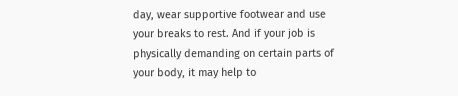day, wear supportive footwear and use your breaks to rest. And if your job is physically demanding on certain parts of your body, it may help to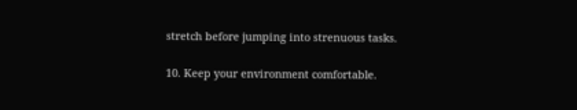stretch before jumping into strenuous tasks.

10. Keep your environment comfortable.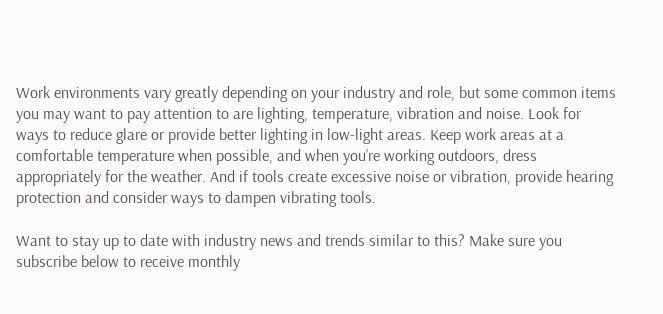Work environments vary greatly depending on your industry and role, but some common items you may want to pay attention to are lighting, temperature, vibration and noise. Look for ways to reduce glare or provide better lighting in low-light areas. Keep work areas at a comfortable temperature when possible, and when you’re working outdoors, dress appropriately for the weather. And if tools create excessive noise or vibration, provide hearing protection and consider ways to dampen vibrating tools.

Want to stay up to date with industry news and trends similar to this? Make sure you subscribe below to receive monthly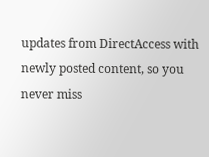updates from DirectAccess with newly posted content, so you never miss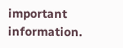important information.